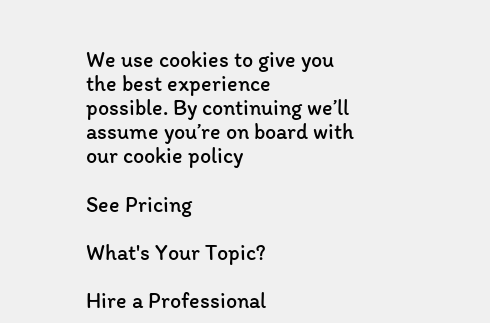We use cookies to give you the best experience possible. By continuing we’ll assume you’re on board with our cookie policy

See Pricing

What's Your Topic?

Hire a Professional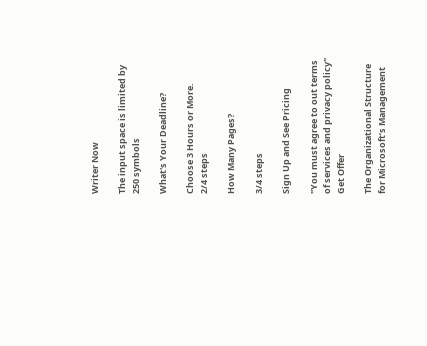Writer Now

The input space is limited by 250 symbols

What's Your Deadline?

Choose 3 Hours or More.
2/4 steps

How Many Pages?

3/4 steps

Sign Up and See Pricing

"You must agree to out terms of services and privacy policy"
Get Offer

The Organizational Structure for Microsoft’s Management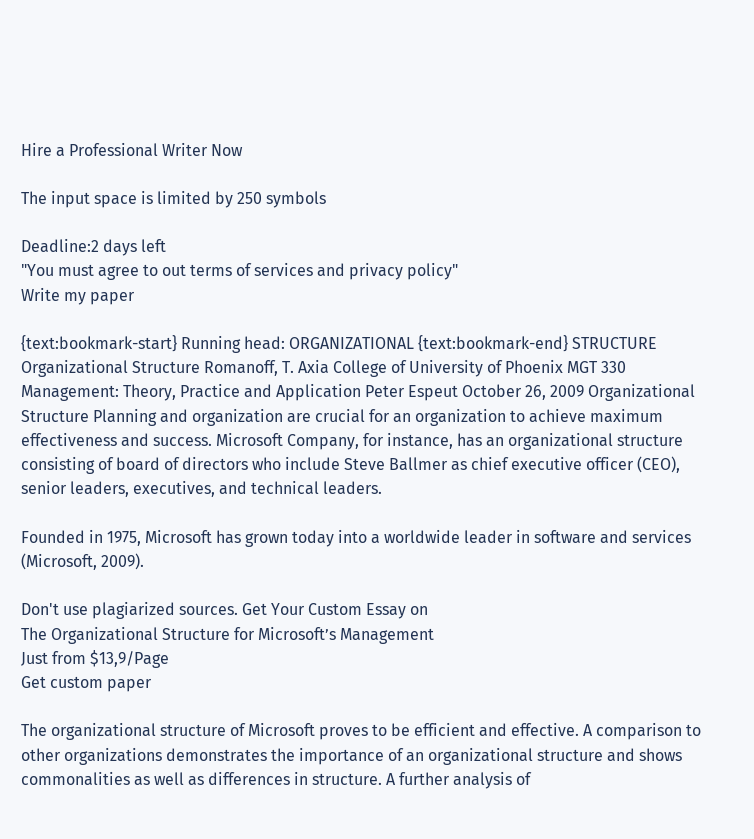Hire a Professional Writer Now

The input space is limited by 250 symbols

Deadline:2 days left
"You must agree to out terms of services and privacy policy"
Write my paper

{text:bookmark-start} Running head: ORGANIZATIONAL {text:bookmark-end} STRUCTURE Organizational Structure Romanoff, T. Axia College of University of Phoenix MGT 330 Management: Theory, Practice and Application Peter Espeut October 26, 2009 Organizational Structure Planning and organization are crucial for an organization to achieve maximum effectiveness and success. Microsoft Company, for instance, has an organizational structure consisting of board of directors who include Steve Ballmer as chief executive officer (CEO), senior leaders, executives, and technical leaders.

Founded in 1975, Microsoft has grown today into a worldwide leader in software and services (Microsoft, 2009).

Don't use plagiarized sources. Get Your Custom Essay on
The Organizational Structure for Microsoft’s Management
Just from $13,9/Page
Get custom paper

The organizational structure of Microsoft proves to be efficient and effective. A comparison to other organizations demonstrates the importance of an organizational structure and shows commonalities as well as differences in structure. A further analysis of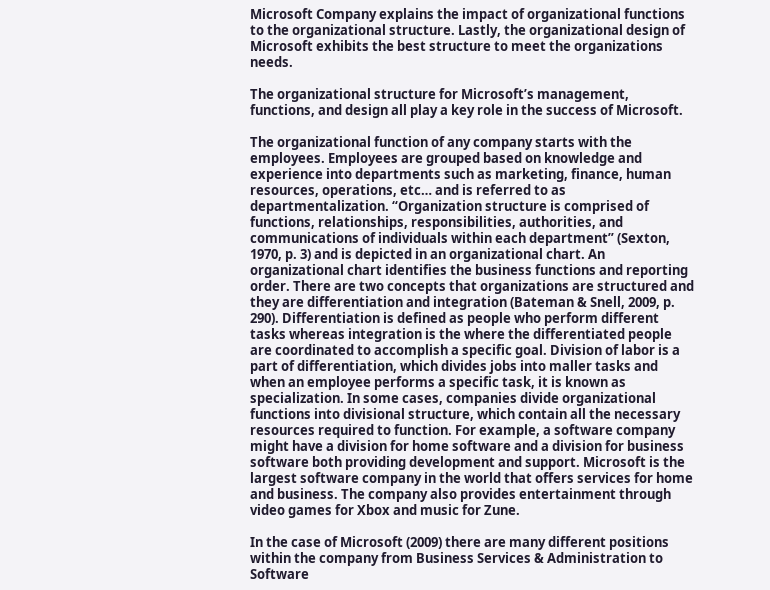Microsoft Company explains the impact of organizational functions to the organizational structure. Lastly, the organizational design of Microsoft exhibits the best structure to meet the organizations needs.

The organizational structure for Microsoft’s management, functions, and design all play a key role in the success of Microsoft.

The organizational function of any company starts with the employees. Employees are grouped based on knowledge and experience into departments such as marketing, finance, human resources, operations, etc… and is referred to as departmentalization. “Organization structure is comprised of functions, relationships, responsibilities, authorities, and communications of individuals within each department” (Sexton, 1970, p. 3) and is depicted in an organizational chart. An organizational chart identifies the business functions and reporting order. There are two concepts that organizations are structured and they are differentiation and integration (Bateman & Snell, 2009, p. 290). Differentiation is defined as people who perform different tasks whereas integration is the where the differentiated people are coordinated to accomplish a specific goal. Division of labor is a part of differentiation, which divides jobs into maller tasks and when an employee performs a specific task, it is known as specialization. In some cases, companies divide organizational functions into divisional structure, which contain all the necessary resources required to function. For example, a software company might have a division for home software and a division for business software both providing development and support. Microsoft is the largest software company in the world that offers services for home and business. The company also provides entertainment through video games for Xbox and music for Zune.

In the case of Microsoft (2009) there are many different positions within the company from Business Services & Administration to Software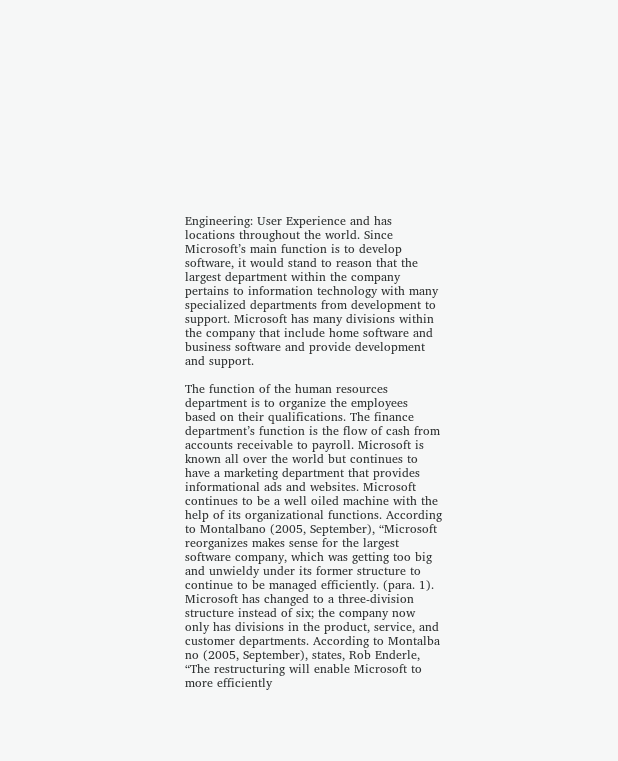Engineering: User Experience and has locations throughout the world. Since Microsoft’s main function is to develop software, it would stand to reason that the largest department within the company pertains to information technology with many specialized departments from development to support. Microsoft has many divisions within the company that include home software and business software and provide development and support.

The function of the human resources department is to organize the employees based on their qualifications. The finance department’s function is the flow of cash from accounts receivable to payroll. Microsoft is known all over the world but continues to have a marketing department that provides informational ads and websites. Microsoft continues to be a well oiled machine with the help of its organizational functions. According to Montalbano (2005, September), “Microsoft reorganizes makes sense for the largest software company, which was getting too big and unwieldy under its former structure to continue to be managed efficiently. (para. 1). Microsoft has changed to a three-division structure instead of six; the company now only has divisions in the product, service, and customer departments. According to Montalba no (2005, September), states, Rob Enderle, “The restructuring will enable Microsoft to more efficiently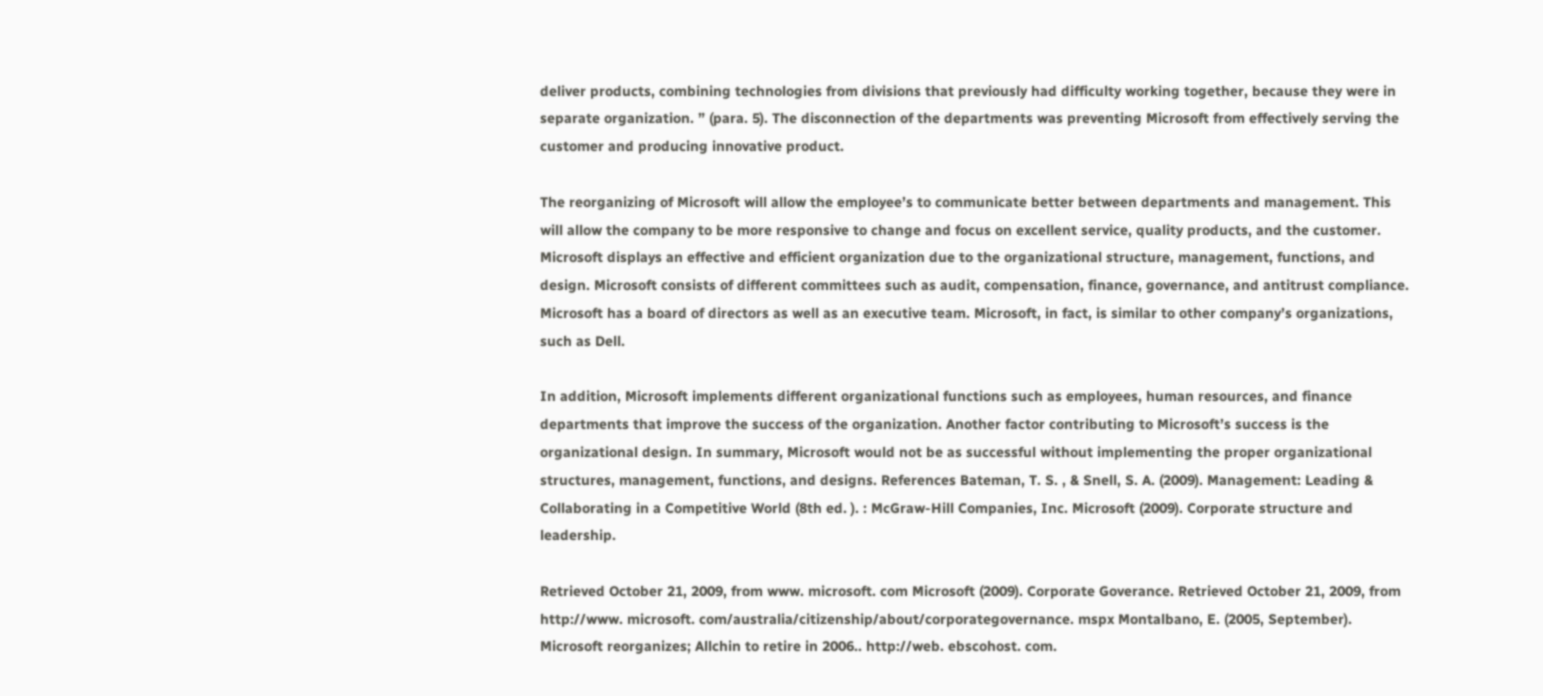deliver products, combining technologies from divisions that previously had difficulty working together, because they were in separate organization. ” (para. 5). The disconnection of the departments was preventing Microsoft from effectively serving the customer and producing innovative product.

The reorganizing of Microsoft will allow the employee’s to communicate better between departments and management. This will allow the company to be more responsive to change and focus on excellent service, quality products, and the customer. Microsoft displays an effective and efficient organization due to the organizational structure, management, functions, and design. Microsoft consists of different committees such as audit, compensation, finance, governance, and antitrust compliance. Microsoft has a board of directors as well as an executive team. Microsoft, in fact, is similar to other company’s organizations, such as Dell.

In addition, Microsoft implements different organizational functions such as employees, human resources, and finance departments that improve the success of the organization. Another factor contributing to Microsoft’s success is the organizational design. In summary, Microsoft would not be as successful without implementing the proper organizational structures, management, functions, and designs. References Bateman, T. S. , & Snell, S. A. (2009). Management: Leading & Collaborating in a Competitive World (8th ed. ). : McGraw-Hill Companies, Inc. Microsoft (2009). Corporate structure and leadership.

Retrieved October 21, 2009, from www. microsoft. com Microsoft (2009). Corporate Goverance. Retrieved October 21, 2009, from http://www. microsoft. com/australia/citizenship/about/corporategovernance. mspx Montalbano, E. (2005, September). Microsoft reorganizes; Allchin to retire in 2006.. http://web. ebscohost. com.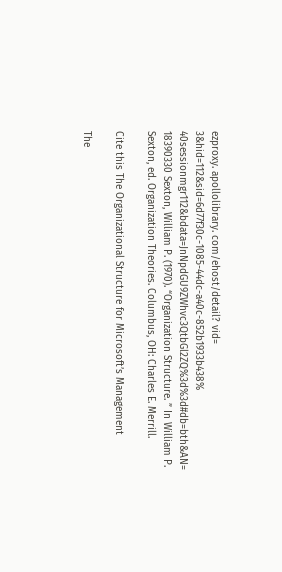ezproxy. apollolibrary. com/ehost/detail? vid= 3&hid=112&sid=6d77f30c-1085-44dc-a40c-852b1933b438% 40sessionmgr112&bdata=JnNpdGU9ZWhvc3QtbGl2ZQ%3d%3d#db=bth&AN= 18390330 Sexton, William P. (1970). “Organization Structure. ” In William P. Sexton, ed. Organization Theories. Columbus, OH: Charles E. Merrill.

Cite this The Organizational Structure for Microsoft’s Management

The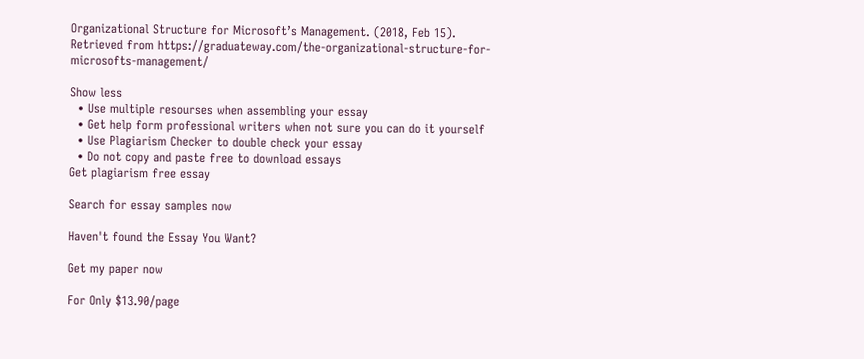Organizational Structure for Microsoft’s Management. (2018, Feb 15). Retrieved from https://graduateway.com/the-organizational-structure-for-microsofts-management/

Show less
  • Use multiple resourses when assembling your essay
  • Get help form professional writers when not sure you can do it yourself
  • Use Plagiarism Checker to double check your essay
  • Do not copy and paste free to download essays
Get plagiarism free essay

Search for essay samples now

Haven't found the Essay You Want?

Get my paper now

For Only $13.90/page